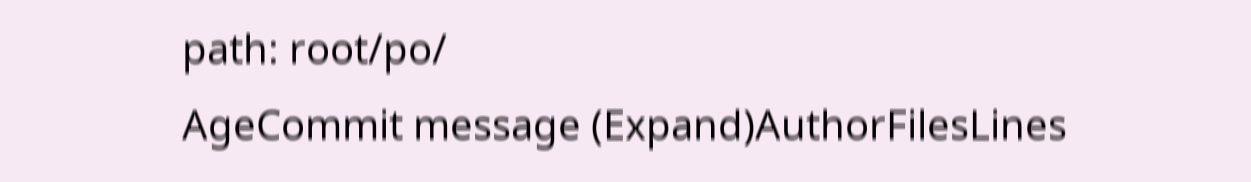path: root/po/
AgeCommit message (Expand)AuthorFilesLines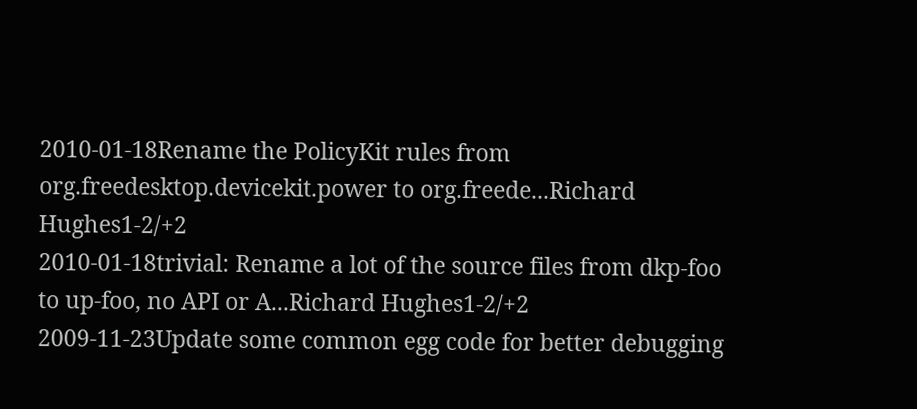2010-01-18Rename the PolicyKit rules from org.freedesktop.devicekit.power to org.freede...Richard Hughes1-2/+2
2010-01-18trivial: Rename a lot of the source files from dkp-foo to up-foo, no API or A...Richard Hughes1-2/+2
2009-11-23Update some common egg code for better debugging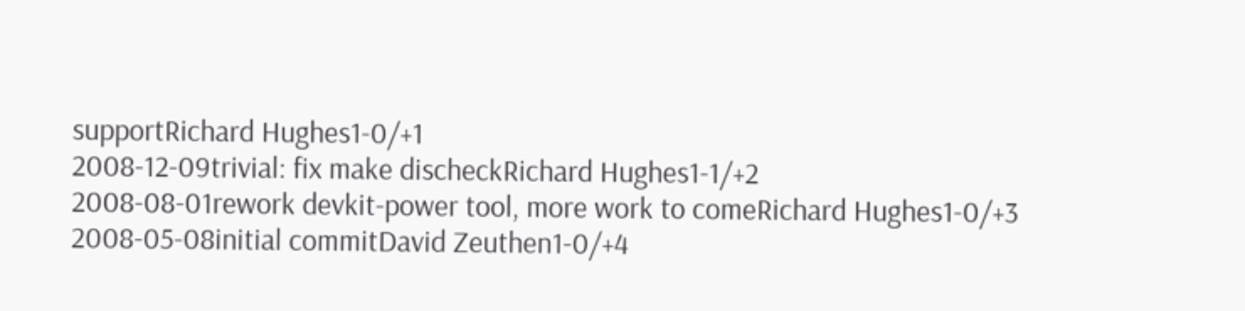supportRichard Hughes1-0/+1
2008-12-09trivial: fix make discheckRichard Hughes1-1/+2
2008-08-01rework devkit-power tool, more work to comeRichard Hughes1-0/+3
2008-05-08initial commitDavid Zeuthen1-0/+4